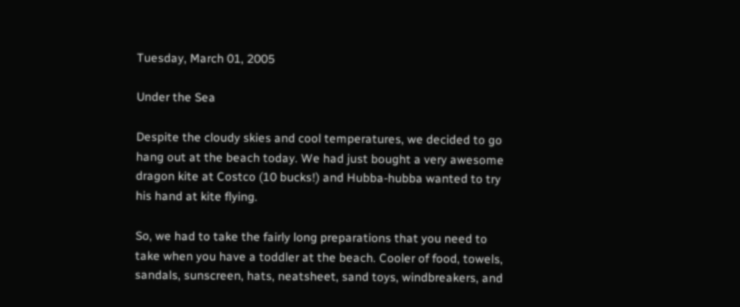Tuesday, March 01, 2005

Under the Sea

Despite the cloudy skies and cool temperatures, we decided to go hang out at the beach today. We had just bought a very awesome dragon kite at Costco (10 bucks!) and Hubba-hubba wanted to try his hand at kite flying.

So, we had to take the fairly long preparations that you need to take when you have a toddler at the beach. Cooler of food, towels, sandals, sunscreen, hats, neatsheet, sand toys, windbreakers, and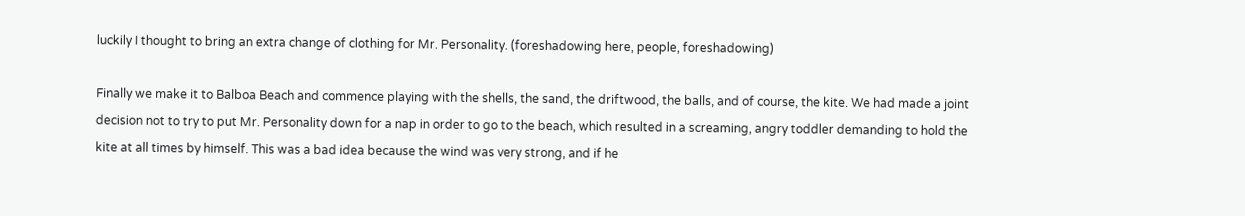luckily I thought to bring an extra change of clothing for Mr. Personality. (foreshadowing here, people, foreshadowing)

Finally we make it to Balboa Beach and commence playing with the shells, the sand, the driftwood, the balls, and of course, the kite. We had made a joint decision not to try to put Mr. Personality down for a nap in order to go to the beach, which resulted in a screaming, angry toddler demanding to hold the kite at all times by himself. This was a bad idea because the wind was very strong, and if he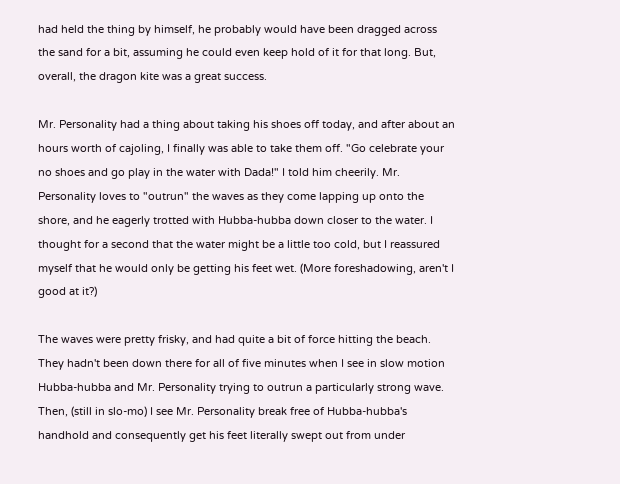had held the thing by himself, he probably would have been dragged across the sand for a bit, assuming he could even keep hold of it for that long. But, overall, the dragon kite was a great success.

Mr. Personality had a thing about taking his shoes off today, and after about an hours worth of cajoling, I finally was able to take them off. "Go celebrate your no shoes and go play in the water with Dada!" I told him cheerily. Mr. Personality loves to "outrun" the waves as they come lapping up onto the shore, and he eagerly trotted with Hubba-hubba down closer to the water. I thought for a second that the water might be a little too cold, but I reassured myself that he would only be getting his feet wet. (More foreshadowing, aren't I good at it?)

The waves were pretty frisky, and had quite a bit of force hitting the beach. They hadn't been down there for all of five minutes when I see in slow motion Hubba-hubba and Mr. Personality trying to outrun a particularly strong wave. Then, (still in slo-mo) I see Mr. Personality break free of Hubba-hubba's handhold and consequently get his feet literally swept out from under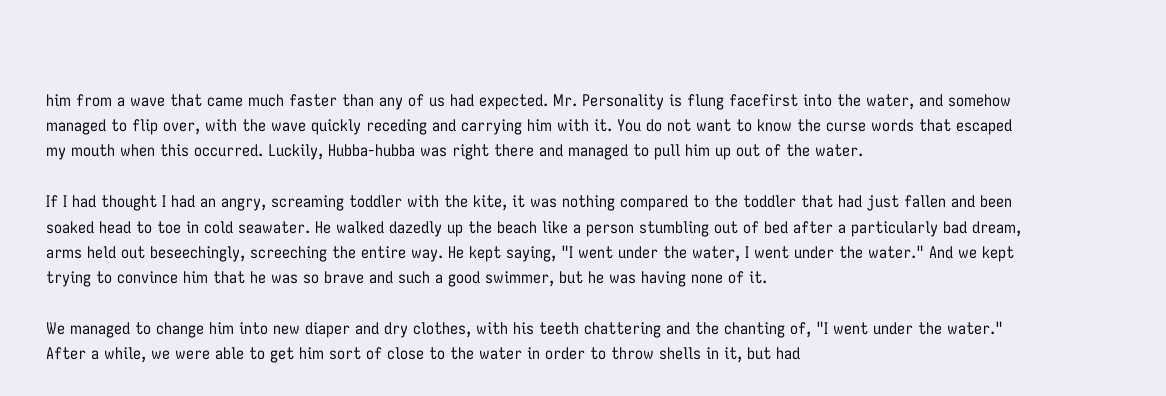him from a wave that came much faster than any of us had expected. Mr. Personality is flung facefirst into the water, and somehow managed to flip over, with the wave quickly receding and carrying him with it. You do not want to know the curse words that escaped my mouth when this occurred. Luckily, Hubba-hubba was right there and managed to pull him up out of the water.

If I had thought I had an angry, screaming toddler with the kite, it was nothing compared to the toddler that had just fallen and been soaked head to toe in cold seawater. He walked dazedly up the beach like a person stumbling out of bed after a particularly bad dream, arms held out beseechingly, screeching the entire way. He kept saying, "I went under the water, I went under the water." And we kept trying to convince him that he was so brave and such a good swimmer, but he was having none of it.

We managed to change him into new diaper and dry clothes, with his teeth chattering and the chanting of, "I went under the water." After a while, we were able to get him sort of close to the water in order to throw shells in it, but had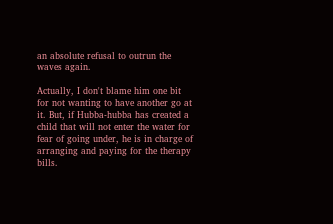an absolute refusal to outrun the waves again.

Actually, I don't blame him one bit for not wanting to have another go at it. But, if Hubba-hubba has created a child that will not enter the water for fear of going under, he is in charge of arranging and paying for the therapy bills.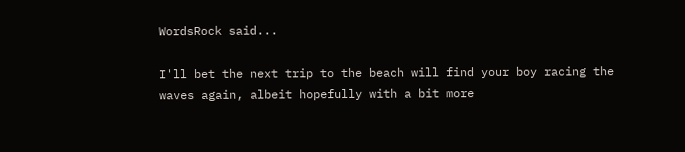WordsRock said...

I'll bet the next trip to the beach will find your boy racing the waves again, albeit hopefully with a bit more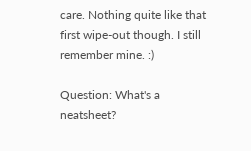care. Nothing quite like that first wipe-out though. I still remember mine. :)

Question: What's a neatsheet?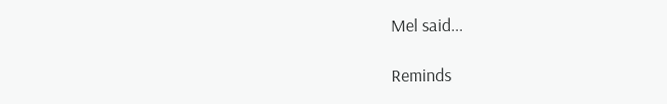Mel said...

Reminds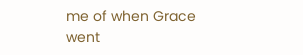me of when Grace went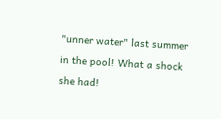"unner water" last summer in the pool! What a shock she had!